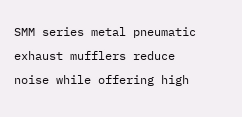SMM series metal pneumatic exhaust mufflers reduce noise while offering high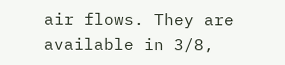air flows. They are available in 3/8,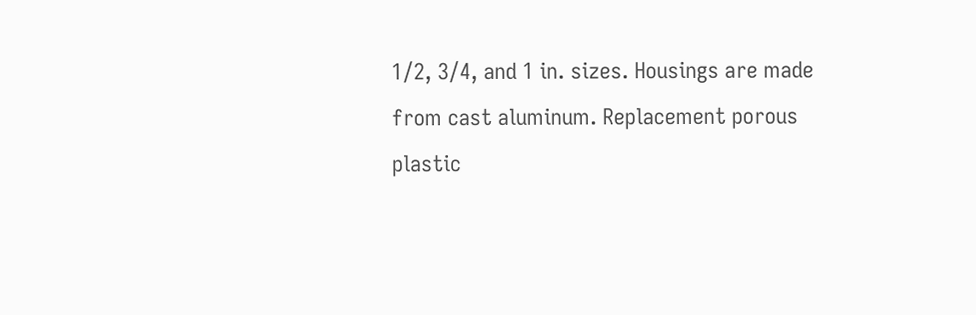1/2, 3/4, and 1 in. sizes. Housings are made from cast aluminum. Replacement porous plastic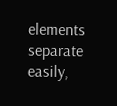elements separate easily,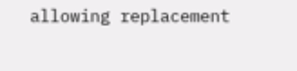allowing replacement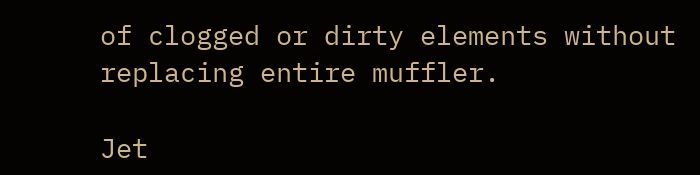of clogged or dirty elements without replacing entire muffler.

Jet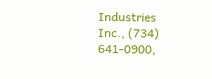Industries Inc., (734) 641-0900,